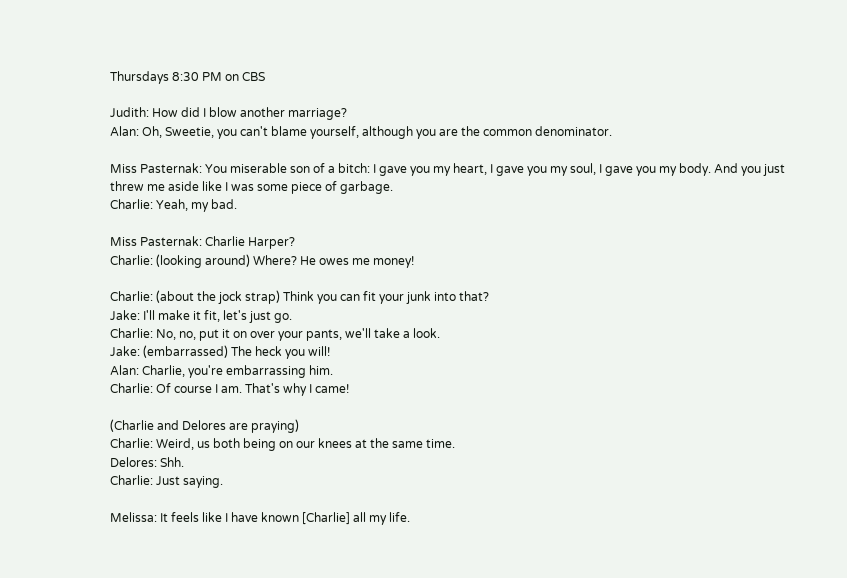Thursdays 8:30 PM on CBS

Judith: How did I blow another marriage?
Alan: Oh, Sweetie, you can't blame yourself, although you are the common denominator.

Miss Pasternak: You miserable son of a bitch: I gave you my heart, I gave you my soul, I gave you my body. And you just threw me aside like I was some piece of garbage.
Charlie: Yeah, my bad.

Miss Pasternak: Charlie Harper?
Charlie: (looking around) Where? He owes me money!

Charlie: (about the jock strap) Think you can fit your junk into that?
Jake: I'll make it fit, let's just go.
Charlie: No, no, put it on over your pants, we'll take a look.
Jake: (embarrassed) The heck you will!
Alan: Charlie, you're embarrassing him.
Charlie: Of course I am. That's why I came!

(Charlie and Delores are praying)
Charlie: Weird, us both being on our knees at the same time.
Delores: Shh.
Charlie: Just saying.

Melissa: It feels like I have known [Charlie] all my life.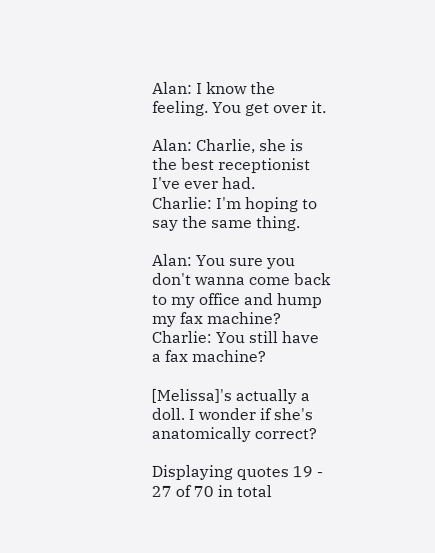Alan: I know the feeling. You get over it.

Alan: Charlie, she is the best receptionist I've ever had.
Charlie: I'm hoping to say the same thing.

Alan: You sure you don't wanna come back to my office and hump my fax machine?
Charlie: You still have a fax machine?

[Melissa]'s actually a doll. I wonder if she's anatomically correct?

Displaying quotes 19 - 27 of 70 in total